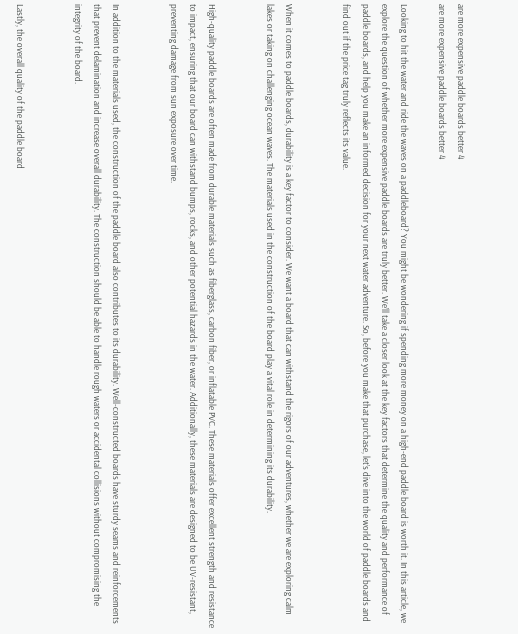are more expensive paddle boards better 4
are more expensive paddle boards better 4

Looking to hit the water and ride the waves on a paddleboard? You might be wondering if spending more money on a high-end paddle board is worth it. In this article, we explore the question of whether more expensive paddle boards are truly better. We’ll take a closer look at the key factors that determine the quality and performance of paddle boards, and help you make an informed decision for your next water adventure. So, before you make that purchase, let’s dive into the world of paddle boards and find out if the price tag truly reflects its value.


When it comes to paddle boards, durability is a key factor to consider. We want a board that can withstand the rigors of our adventures, whether we are exploring calm lakes or taking on challenging ocean waves. The materials used in the construction of the board play a vital role in determining its durability.


High-quality paddle boards are often made from durable materials such as fiberglass, carbon fiber, or inflatable PVC. These materials offer excellent strength and resistance to impact, ensuring that our board can withstand bumps, rocks, and other potential hazards in the water. Additionally, these materials are designed to be UV-resistant, preventing damage from sun exposure over time.


In addition to the materials used, the construction of the paddle board also contributes to its durability. Well-constructed boards have sturdy seams and reinforcements that prevent delamination and increase overall durability. The construction should be able to handle rough waters or accidental collisions without compromising the integrity of the board.


Lastly, the overall quality of the paddle board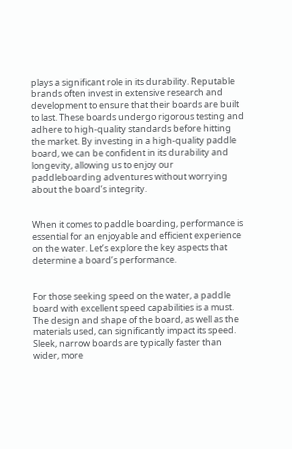plays a significant role in its durability. Reputable brands often invest in extensive research and development to ensure that their boards are built to last. These boards undergo rigorous testing and adhere to high-quality standards before hitting the market. By investing in a high-quality paddle board, we can be confident in its durability and longevity, allowing us to enjoy our paddleboarding adventures without worrying about the board’s integrity.


When it comes to paddle boarding, performance is essential for an enjoyable and efficient experience on the water. Let’s explore the key aspects that determine a board’s performance.


For those seeking speed on the water, a paddle board with excellent speed capabilities is a must. The design and shape of the board, as well as the materials used, can significantly impact its speed. Sleek, narrow boards are typically faster than wider, more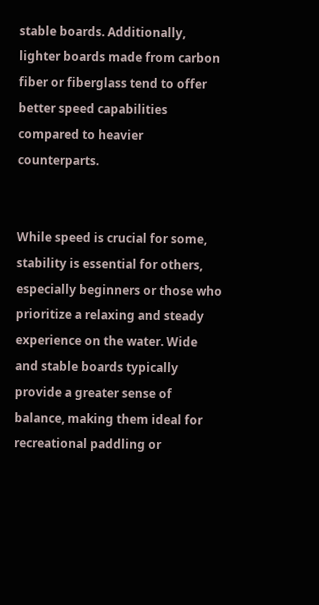stable boards. Additionally, lighter boards made from carbon fiber or fiberglass tend to offer better speed capabilities compared to heavier counterparts.


While speed is crucial for some, stability is essential for others, especially beginners or those who prioritize a relaxing and steady experience on the water. Wide and stable boards typically provide a greater sense of balance, making them ideal for recreational paddling or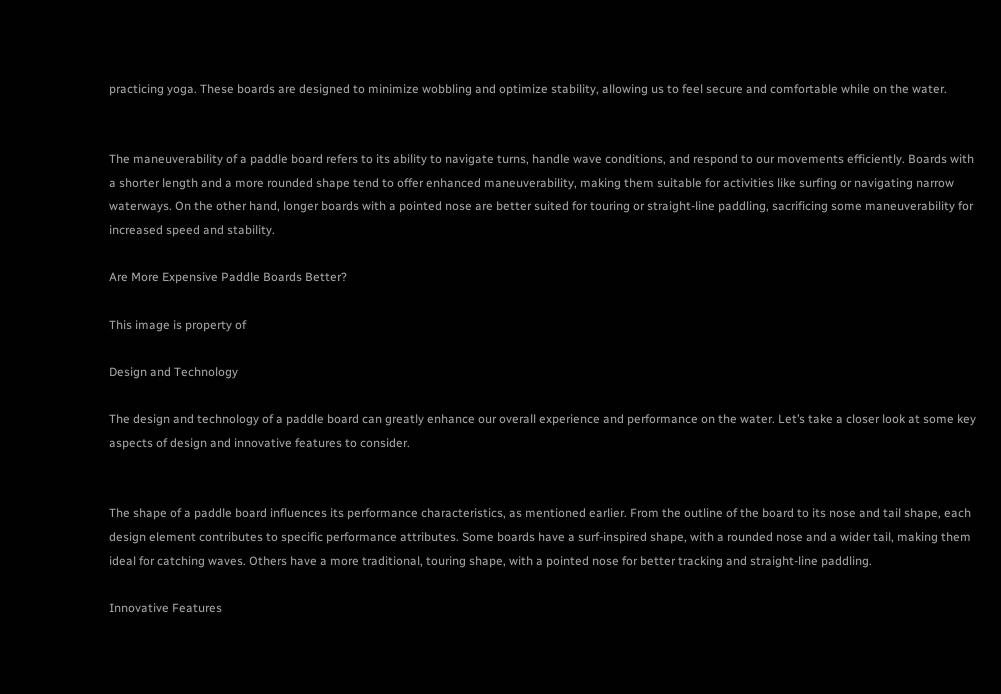practicing yoga. These boards are designed to minimize wobbling and optimize stability, allowing us to feel secure and comfortable while on the water.


The maneuverability of a paddle board refers to its ability to navigate turns, handle wave conditions, and respond to our movements efficiently. Boards with a shorter length and a more rounded shape tend to offer enhanced maneuverability, making them suitable for activities like surfing or navigating narrow waterways. On the other hand, longer boards with a pointed nose are better suited for touring or straight-line paddling, sacrificing some maneuverability for increased speed and stability.

Are More Expensive Paddle Boards Better?

This image is property of

Design and Technology

The design and technology of a paddle board can greatly enhance our overall experience and performance on the water. Let’s take a closer look at some key aspects of design and innovative features to consider.


The shape of a paddle board influences its performance characteristics, as mentioned earlier. From the outline of the board to its nose and tail shape, each design element contributes to specific performance attributes. Some boards have a surf-inspired shape, with a rounded nose and a wider tail, making them ideal for catching waves. Others have a more traditional, touring shape, with a pointed nose for better tracking and straight-line paddling.

Innovative Features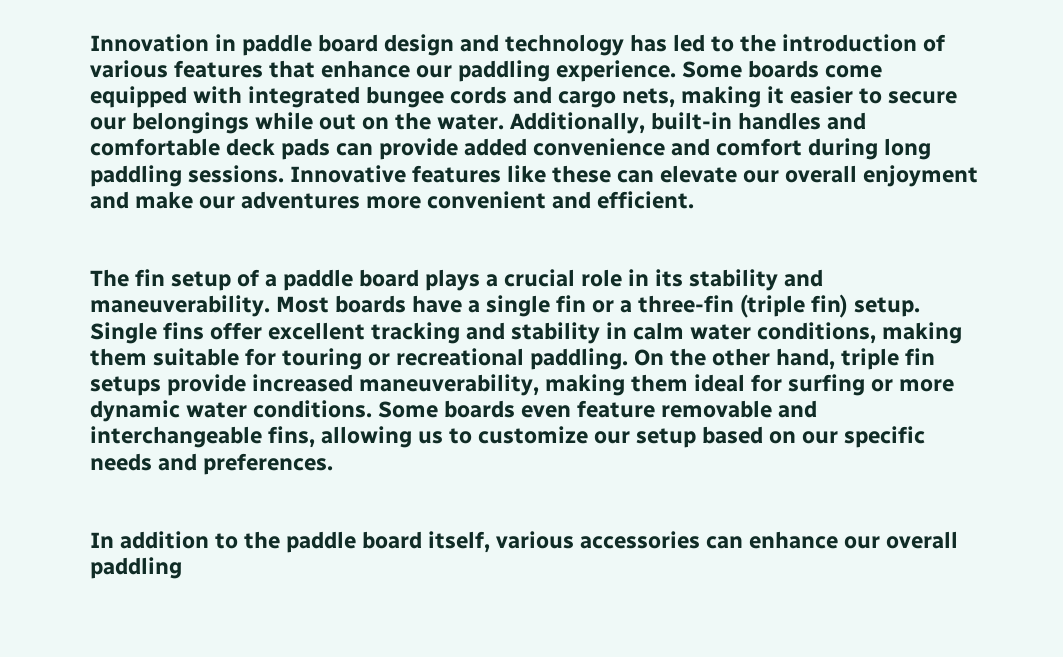Innovation in paddle board design and technology has led to the introduction of various features that enhance our paddling experience. Some boards come equipped with integrated bungee cords and cargo nets, making it easier to secure our belongings while out on the water. Additionally, built-in handles and comfortable deck pads can provide added convenience and comfort during long paddling sessions. Innovative features like these can elevate our overall enjoyment and make our adventures more convenient and efficient.


The fin setup of a paddle board plays a crucial role in its stability and maneuverability. Most boards have a single fin or a three-fin (triple fin) setup. Single fins offer excellent tracking and stability in calm water conditions, making them suitable for touring or recreational paddling. On the other hand, triple fin setups provide increased maneuverability, making them ideal for surfing or more dynamic water conditions. Some boards even feature removable and interchangeable fins, allowing us to customize our setup based on our specific needs and preferences.


In addition to the paddle board itself, various accessories can enhance our overall paddling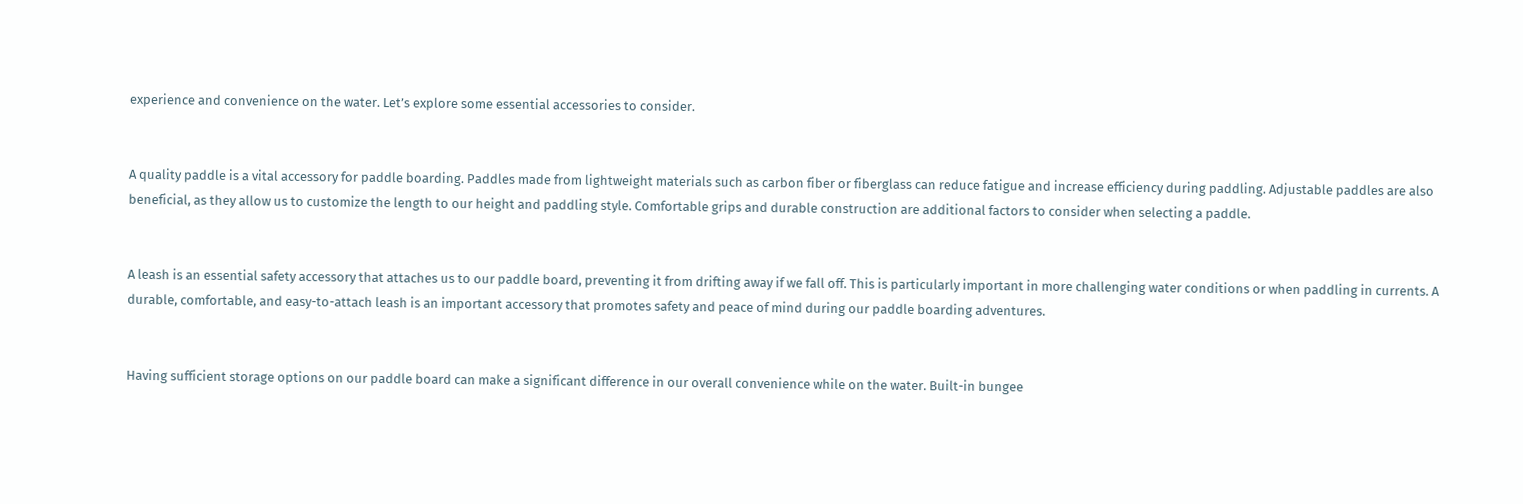experience and convenience on the water. Let’s explore some essential accessories to consider.


A quality paddle is a vital accessory for paddle boarding. Paddles made from lightweight materials such as carbon fiber or fiberglass can reduce fatigue and increase efficiency during paddling. Adjustable paddles are also beneficial, as they allow us to customize the length to our height and paddling style. Comfortable grips and durable construction are additional factors to consider when selecting a paddle.


A leash is an essential safety accessory that attaches us to our paddle board, preventing it from drifting away if we fall off. This is particularly important in more challenging water conditions or when paddling in currents. A durable, comfortable, and easy-to-attach leash is an important accessory that promotes safety and peace of mind during our paddle boarding adventures.


Having sufficient storage options on our paddle board can make a significant difference in our overall convenience while on the water. Built-in bungee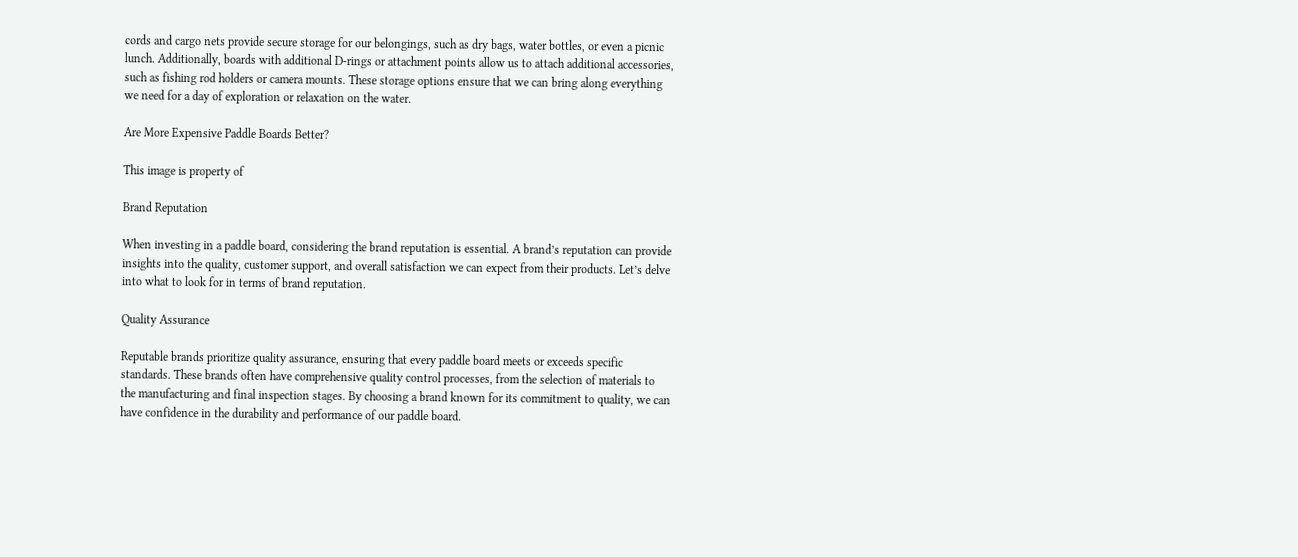cords and cargo nets provide secure storage for our belongings, such as dry bags, water bottles, or even a picnic lunch. Additionally, boards with additional D-rings or attachment points allow us to attach additional accessories, such as fishing rod holders or camera mounts. These storage options ensure that we can bring along everything we need for a day of exploration or relaxation on the water.

Are More Expensive Paddle Boards Better?

This image is property of

Brand Reputation

When investing in a paddle board, considering the brand reputation is essential. A brand’s reputation can provide insights into the quality, customer support, and overall satisfaction we can expect from their products. Let’s delve into what to look for in terms of brand reputation.

Quality Assurance

Reputable brands prioritize quality assurance, ensuring that every paddle board meets or exceeds specific standards. These brands often have comprehensive quality control processes, from the selection of materials to the manufacturing and final inspection stages. By choosing a brand known for its commitment to quality, we can have confidence in the durability and performance of our paddle board.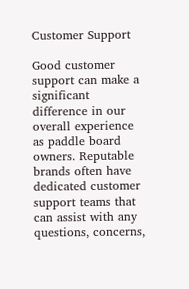Customer Support

Good customer support can make a significant difference in our overall experience as paddle board owners. Reputable brands often have dedicated customer support teams that can assist with any questions, concerns,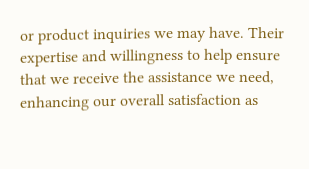or product inquiries we may have. Their expertise and willingness to help ensure that we receive the assistance we need, enhancing our overall satisfaction as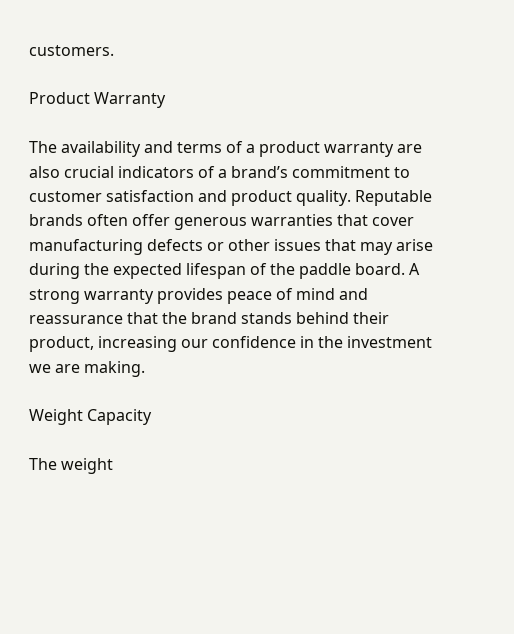customers.

Product Warranty

The availability and terms of a product warranty are also crucial indicators of a brand’s commitment to customer satisfaction and product quality. Reputable brands often offer generous warranties that cover manufacturing defects or other issues that may arise during the expected lifespan of the paddle board. A strong warranty provides peace of mind and reassurance that the brand stands behind their product, increasing our confidence in the investment we are making.

Weight Capacity

The weight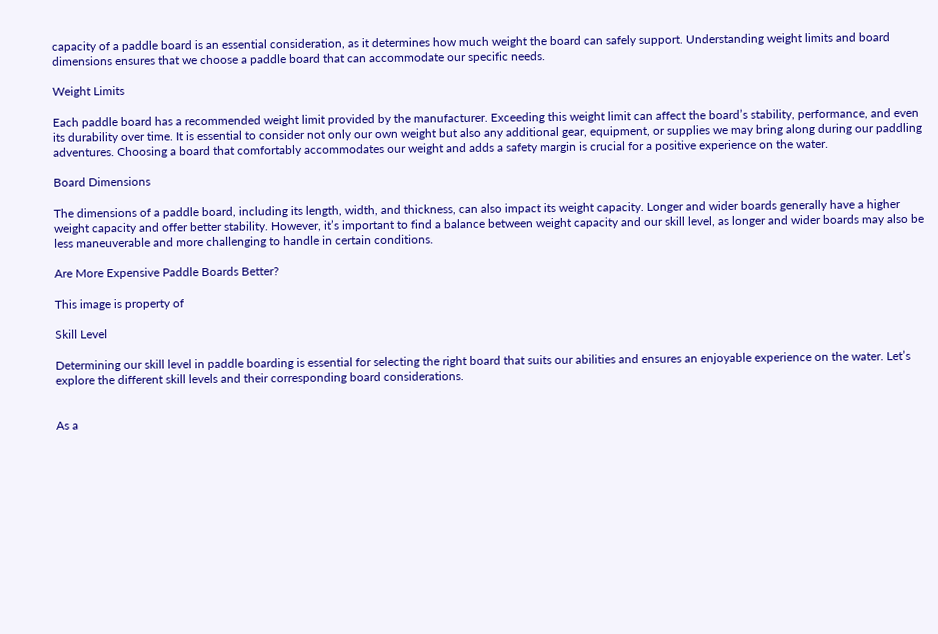capacity of a paddle board is an essential consideration, as it determines how much weight the board can safely support. Understanding weight limits and board dimensions ensures that we choose a paddle board that can accommodate our specific needs.

Weight Limits

Each paddle board has a recommended weight limit provided by the manufacturer. Exceeding this weight limit can affect the board’s stability, performance, and even its durability over time. It is essential to consider not only our own weight but also any additional gear, equipment, or supplies we may bring along during our paddling adventures. Choosing a board that comfortably accommodates our weight and adds a safety margin is crucial for a positive experience on the water.

Board Dimensions

The dimensions of a paddle board, including its length, width, and thickness, can also impact its weight capacity. Longer and wider boards generally have a higher weight capacity and offer better stability. However, it’s important to find a balance between weight capacity and our skill level, as longer and wider boards may also be less maneuverable and more challenging to handle in certain conditions.

Are More Expensive Paddle Boards Better?

This image is property of

Skill Level

Determining our skill level in paddle boarding is essential for selecting the right board that suits our abilities and ensures an enjoyable experience on the water. Let’s explore the different skill levels and their corresponding board considerations.


As a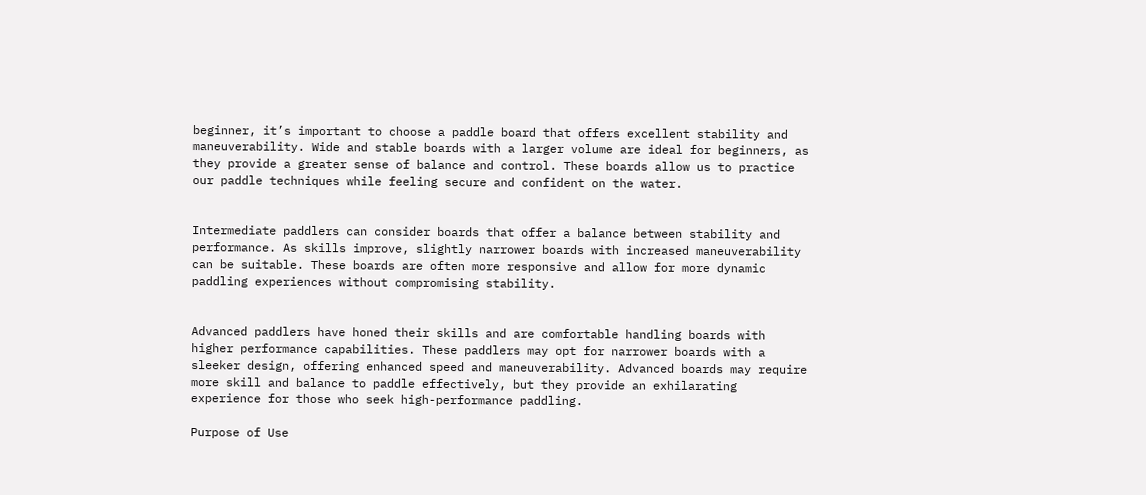beginner, it’s important to choose a paddle board that offers excellent stability and maneuverability. Wide and stable boards with a larger volume are ideal for beginners, as they provide a greater sense of balance and control. These boards allow us to practice our paddle techniques while feeling secure and confident on the water.


Intermediate paddlers can consider boards that offer a balance between stability and performance. As skills improve, slightly narrower boards with increased maneuverability can be suitable. These boards are often more responsive and allow for more dynamic paddling experiences without compromising stability.


Advanced paddlers have honed their skills and are comfortable handling boards with higher performance capabilities. These paddlers may opt for narrower boards with a sleeker design, offering enhanced speed and maneuverability. Advanced boards may require more skill and balance to paddle effectively, but they provide an exhilarating experience for those who seek high-performance paddling.

Purpose of Use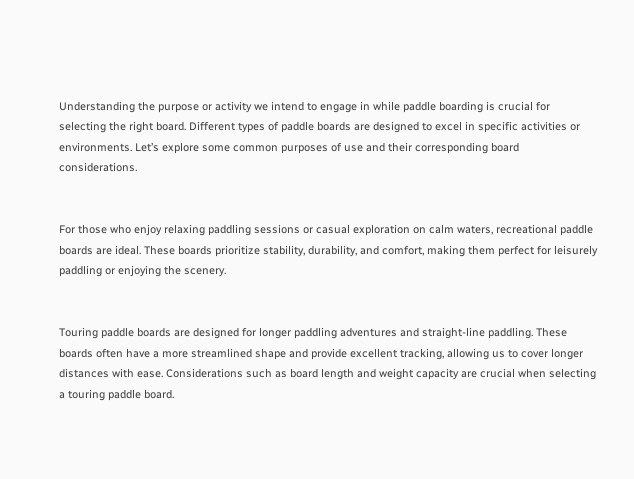Understanding the purpose or activity we intend to engage in while paddle boarding is crucial for selecting the right board. Different types of paddle boards are designed to excel in specific activities or environments. Let’s explore some common purposes of use and their corresponding board considerations.


For those who enjoy relaxing paddling sessions or casual exploration on calm waters, recreational paddle boards are ideal. These boards prioritize stability, durability, and comfort, making them perfect for leisurely paddling or enjoying the scenery.


Touring paddle boards are designed for longer paddling adventures and straight-line paddling. These boards often have a more streamlined shape and provide excellent tracking, allowing us to cover longer distances with ease. Considerations such as board length and weight capacity are crucial when selecting a touring paddle board.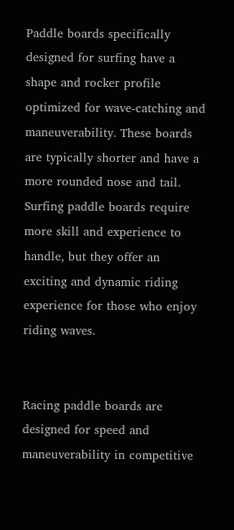Paddle boards specifically designed for surfing have a shape and rocker profile optimized for wave-catching and maneuverability. These boards are typically shorter and have a more rounded nose and tail. Surfing paddle boards require more skill and experience to handle, but they offer an exciting and dynamic riding experience for those who enjoy riding waves.


Racing paddle boards are designed for speed and maneuverability in competitive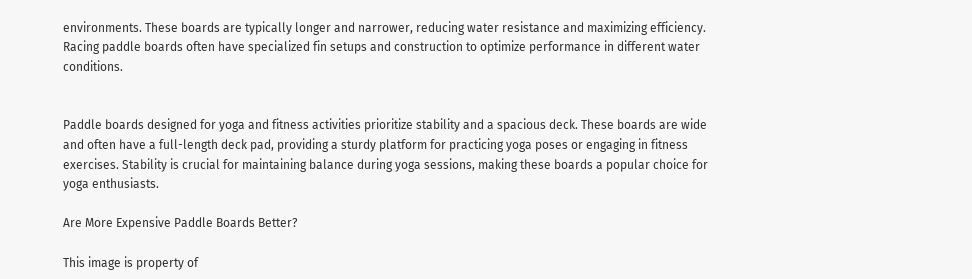environments. These boards are typically longer and narrower, reducing water resistance and maximizing efficiency. Racing paddle boards often have specialized fin setups and construction to optimize performance in different water conditions.


Paddle boards designed for yoga and fitness activities prioritize stability and a spacious deck. These boards are wide and often have a full-length deck pad, providing a sturdy platform for practicing yoga poses or engaging in fitness exercises. Stability is crucial for maintaining balance during yoga sessions, making these boards a popular choice for yoga enthusiasts.

Are More Expensive Paddle Boards Better?

This image is property of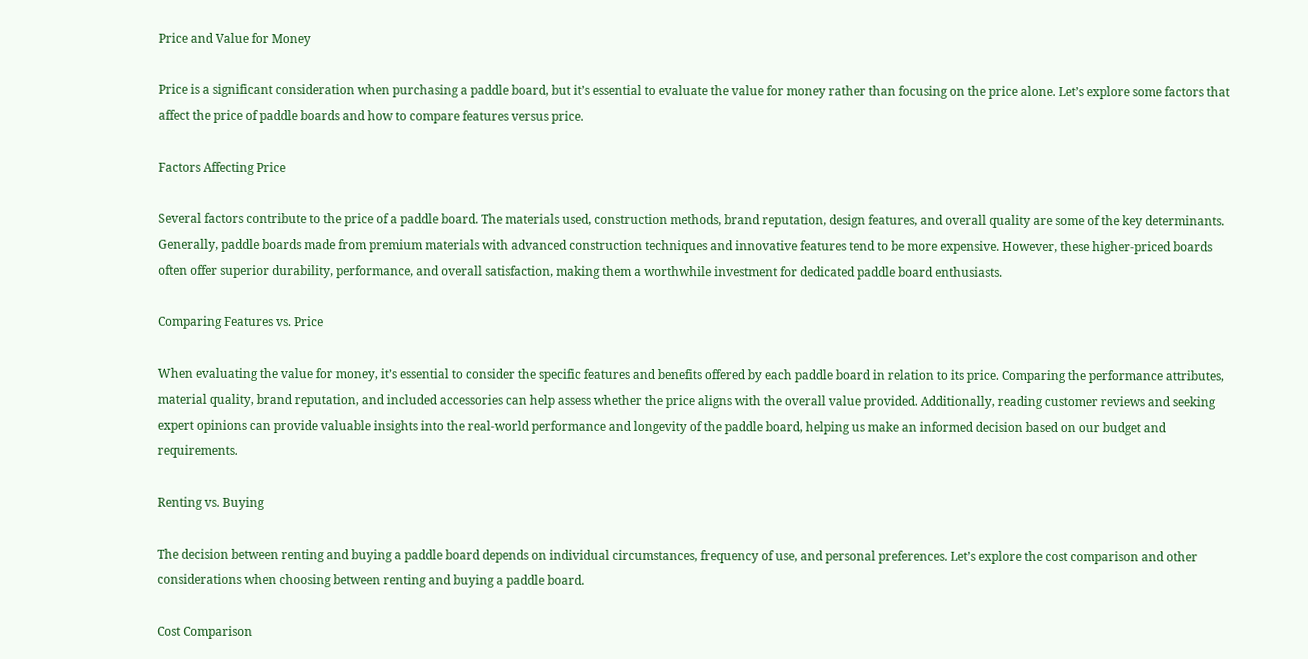Price and Value for Money

Price is a significant consideration when purchasing a paddle board, but it’s essential to evaluate the value for money rather than focusing on the price alone. Let’s explore some factors that affect the price of paddle boards and how to compare features versus price.

Factors Affecting Price

Several factors contribute to the price of a paddle board. The materials used, construction methods, brand reputation, design features, and overall quality are some of the key determinants. Generally, paddle boards made from premium materials with advanced construction techniques and innovative features tend to be more expensive. However, these higher-priced boards often offer superior durability, performance, and overall satisfaction, making them a worthwhile investment for dedicated paddle board enthusiasts.

Comparing Features vs. Price

When evaluating the value for money, it’s essential to consider the specific features and benefits offered by each paddle board in relation to its price. Comparing the performance attributes, material quality, brand reputation, and included accessories can help assess whether the price aligns with the overall value provided. Additionally, reading customer reviews and seeking expert opinions can provide valuable insights into the real-world performance and longevity of the paddle board, helping us make an informed decision based on our budget and requirements.

Renting vs. Buying

The decision between renting and buying a paddle board depends on individual circumstances, frequency of use, and personal preferences. Let’s explore the cost comparison and other considerations when choosing between renting and buying a paddle board.

Cost Comparison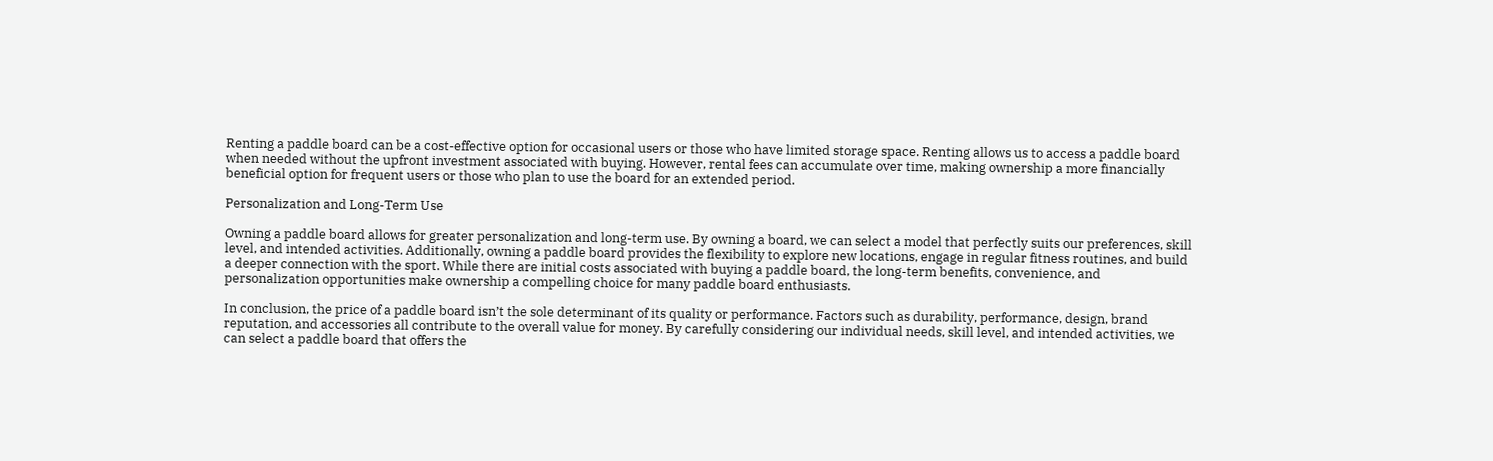Renting a paddle board can be a cost-effective option for occasional users or those who have limited storage space. Renting allows us to access a paddle board when needed without the upfront investment associated with buying. However, rental fees can accumulate over time, making ownership a more financially beneficial option for frequent users or those who plan to use the board for an extended period.

Personalization and Long-Term Use

Owning a paddle board allows for greater personalization and long-term use. By owning a board, we can select a model that perfectly suits our preferences, skill level, and intended activities. Additionally, owning a paddle board provides the flexibility to explore new locations, engage in regular fitness routines, and build a deeper connection with the sport. While there are initial costs associated with buying a paddle board, the long-term benefits, convenience, and personalization opportunities make ownership a compelling choice for many paddle board enthusiasts.

In conclusion, the price of a paddle board isn’t the sole determinant of its quality or performance. Factors such as durability, performance, design, brand reputation, and accessories all contribute to the overall value for money. By carefully considering our individual needs, skill level, and intended activities, we can select a paddle board that offers the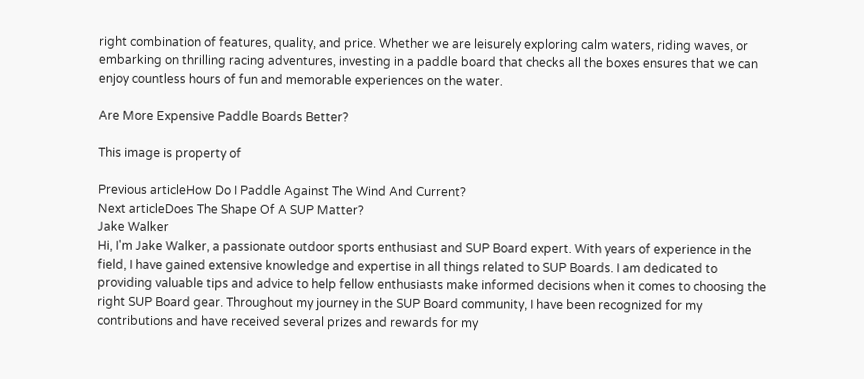right combination of features, quality, and price. Whether we are leisurely exploring calm waters, riding waves, or embarking on thrilling racing adventures, investing in a paddle board that checks all the boxes ensures that we can enjoy countless hours of fun and memorable experiences on the water.

Are More Expensive Paddle Boards Better?

This image is property of

Previous articleHow Do I Paddle Against The Wind And Current?
Next articleDoes The Shape Of A SUP Matter?
Jake Walker
Hi, I'm Jake Walker, a passionate outdoor sports enthusiast and SUP Board expert. With years of experience in the field, I have gained extensive knowledge and expertise in all things related to SUP Boards. I am dedicated to providing valuable tips and advice to help fellow enthusiasts make informed decisions when it comes to choosing the right SUP Board gear. Throughout my journey in the SUP Board community, I have been recognized for my contributions and have received several prizes and rewards for my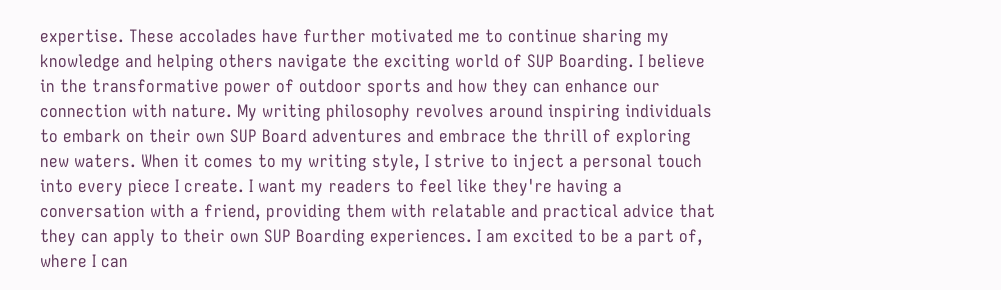expertise. These accolades have further motivated me to continue sharing my knowledge and helping others navigate the exciting world of SUP Boarding. I believe in the transformative power of outdoor sports and how they can enhance our connection with nature. My writing philosophy revolves around inspiring individuals to embark on their own SUP Board adventures and embrace the thrill of exploring new waters. When it comes to my writing style, I strive to inject a personal touch into every piece I create. I want my readers to feel like they're having a conversation with a friend, providing them with relatable and practical advice that they can apply to their own SUP Boarding experiences. I am excited to be a part of, where I can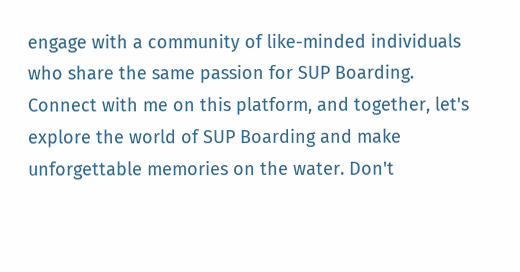engage with a community of like-minded individuals who share the same passion for SUP Boarding. Connect with me on this platform, and together, let's explore the world of SUP Boarding and make unforgettable memories on the water. Don't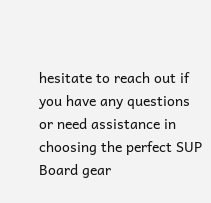hesitate to reach out if you have any questions or need assistance in choosing the perfect SUP Board gear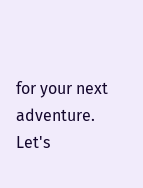for your next adventure. Let's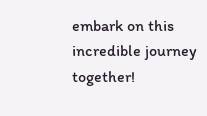embark on this incredible journey together!